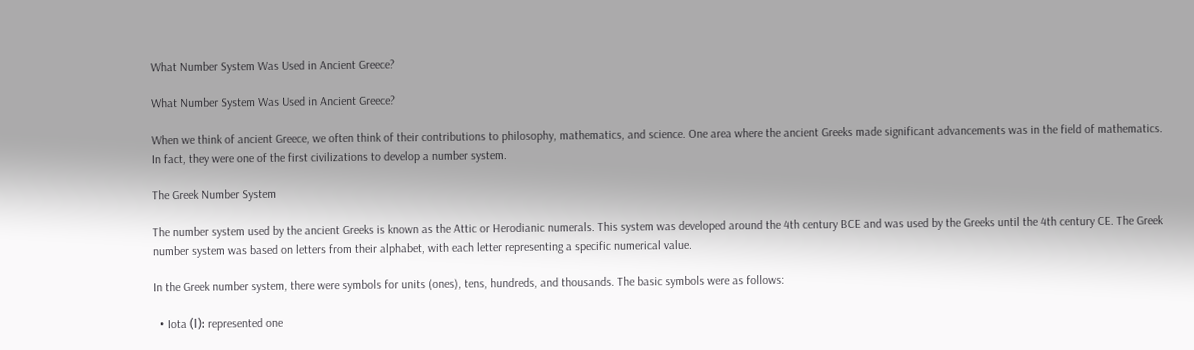What Number System Was Used in Ancient Greece?

What Number System Was Used in Ancient Greece?

When we think of ancient Greece, we often think of their contributions to philosophy, mathematics, and science. One area where the ancient Greeks made significant advancements was in the field of mathematics. In fact, they were one of the first civilizations to develop a number system.

The Greek Number System

The number system used by the ancient Greeks is known as the Attic or Herodianic numerals. This system was developed around the 4th century BCE and was used by the Greeks until the 4th century CE. The Greek number system was based on letters from their alphabet, with each letter representing a specific numerical value.

In the Greek number system, there were symbols for units (ones), tens, hundreds, and thousands. The basic symbols were as follows:

  • Iota (Ι): represented one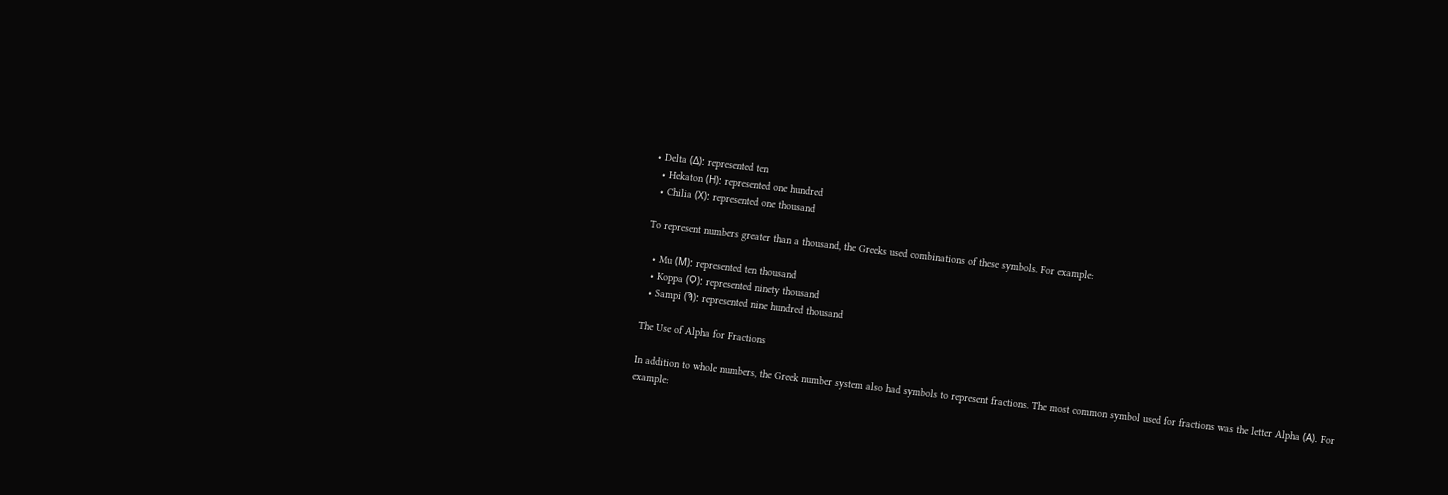• Delta (Δ): represented ten
  • Hekaton (Η): represented one hundred
  • Chilia (Χ): represented one thousand

To represent numbers greater than a thousand, the Greeks used combinations of these symbols. For example:

  • Mu (Μ): represented ten thousand
  • Koppa (Ϙ): represented ninety thousand
  • Sampi (Ϡ): represented nine hundred thousand

The Use of Alpha for Fractions

In addition to whole numbers, the Greek number system also had symbols to represent fractions. The most common symbol used for fractions was the letter Alpha (Α). For example: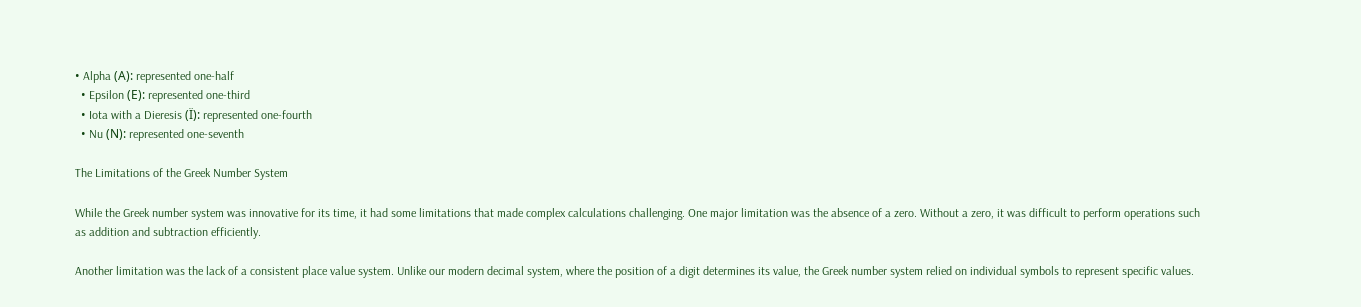• Alpha (Α): represented one-half
  • Epsilon (Ε): represented one-third
  • Iota with a Dieresis (Ϊ): represented one-fourth
  • Nu (Ν): represented one-seventh

The Limitations of the Greek Number System

While the Greek number system was innovative for its time, it had some limitations that made complex calculations challenging. One major limitation was the absence of a zero. Without a zero, it was difficult to perform operations such as addition and subtraction efficiently.

Another limitation was the lack of a consistent place value system. Unlike our modern decimal system, where the position of a digit determines its value, the Greek number system relied on individual symbols to represent specific values.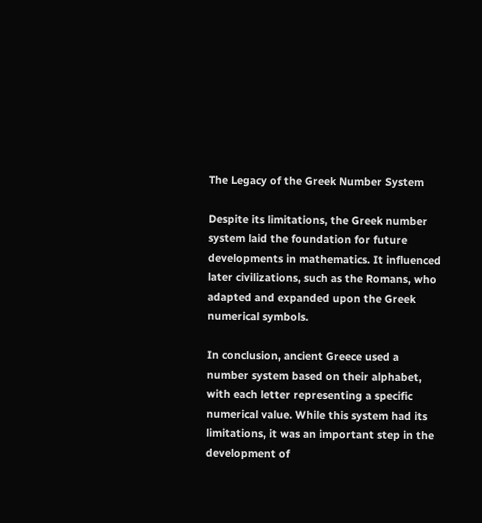The Legacy of the Greek Number System

Despite its limitations, the Greek number system laid the foundation for future developments in mathematics. It influenced later civilizations, such as the Romans, who adapted and expanded upon the Greek numerical symbols.

In conclusion, ancient Greece used a number system based on their alphabet, with each letter representing a specific numerical value. While this system had its limitations, it was an important step in the development of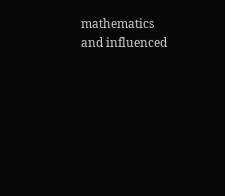mathematics and influenced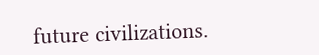future civilizations.